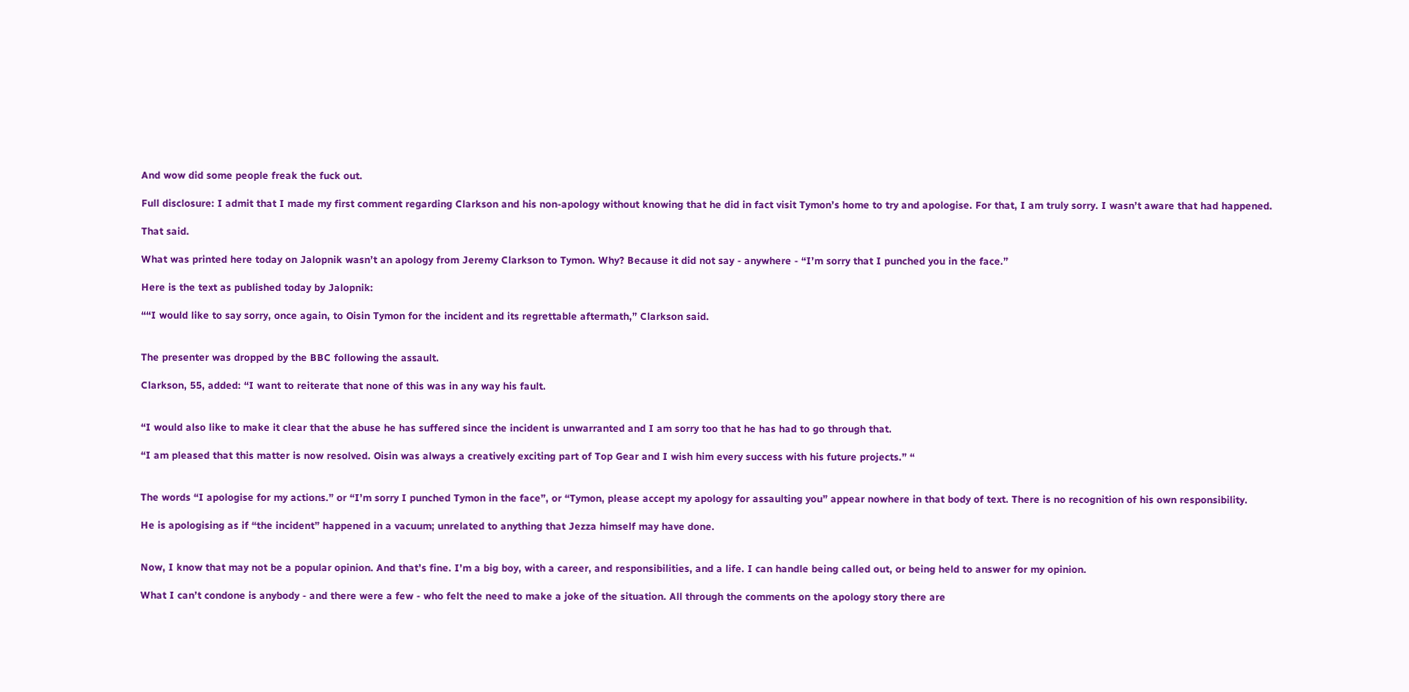And wow did some people freak the fuck out.

Full disclosure: I admit that I made my first comment regarding Clarkson and his non-apology without knowing that he did in fact visit Tymon’s home to try and apologise. For that, I am truly sorry. I wasn’t aware that had happened.

That said.

What was printed here today on Jalopnik wasn’t an apology from Jeremy Clarkson to Tymon. Why? Because it did not say - anywhere - “I’m sorry that I punched you in the face.”

Here is the text as published today by Jalopnik:

““I would like to say sorry, once again, to Oisin Tymon for the incident and its regrettable aftermath,” Clarkson said.


The presenter was dropped by the BBC following the assault.

Clarkson, 55, added: “I want to reiterate that none of this was in any way his fault.


“I would also like to make it clear that the abuse he has suffered since the incident is unwarranted and I am sorry too that he has had to go through that.

“I am pleased that this matter is now resolved. Oisin was always a creatively exciting part of Top Gear and I wish him every success with his future projects.” “


The words “I apologise for my actions.” or “I’m sorry I punched Tymon in the face”, or “Tymon, please accept my apology for assaulting you” appear nowhere in that body of text. There is no recognition of his own responsibility.

He is apologising as if “the incident” happened in a vacuum; unrelated to anything that Jezza himself may have done.


Now, I know that may not be a popular opinion. And that’s fine. I’m a big boy, with a career, and responsibilities, and a life. I can handle being called out, or being held to answer for my opinion.

What I can’t condone is anybody - and there were a few - who felt the need to make a joke of the situation. All through the comments on the apology story there are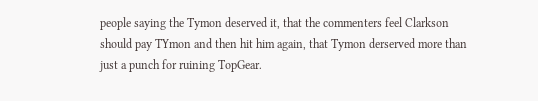people saying the Tymon deserved it, that the commenters feel Clarkson should pay TYmon and then hit him again, that Tymon derserved more than just a punch for ruining TopGear.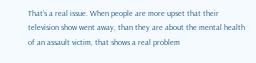That’s a real issue. When people are more upset that their television show went away, than they are about the mental health of an assault victim, that shows a real problem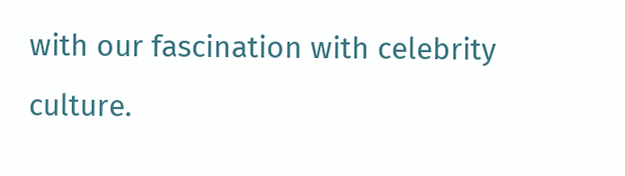with our fascination with celebrity culture.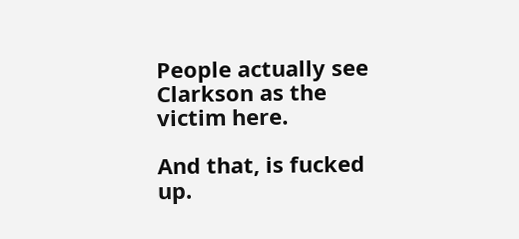People actually see Clarkson as the victim here.

And that, is fucked up.